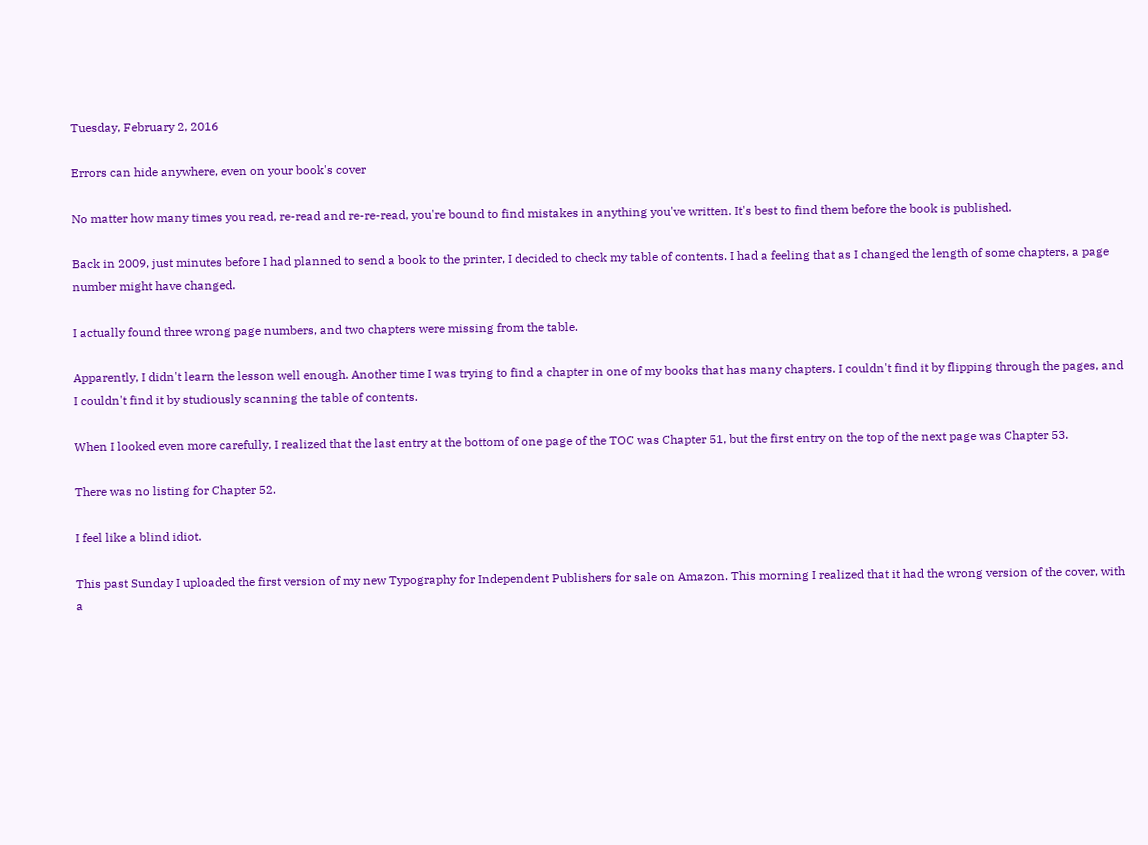Tuesday, February 2, 2016

Errors can hide anywhere, even on your book's cover

No matter how many times you read, re-read and re-re-read, you're bound to find mistakes in anything you've written. It's best to find them before the book is published.

Back in 2009, just minutes before I had planned to send a book to the printer, I decided to check my table of contents. I had a feeling that as I changed the length of some chapters, a page number might have changed.

I actually found three wrong page numbers, and two chapters were missing from the table.

Apparently, I didn't learn the lesson well enough. Another time I was trying to find a chapter in one of my books that has many chapters. I couldn't find it by flipping through the pages, and I couldn't find it by studiously scanning the table of contents.

When I looked even more carefully, I realized that the last entry at the bottom of one page of the TOC was Chapter 51, but the first entry on the top of the next page was Chapter 53.

There was no listing for Chapter 52.

I feel like a blind idiot.

This past Sunday I uploaded the first version of my new Typography for Independent Publishers for sale on Amazon. This morning I realized that it had the wrong version of the cover, with a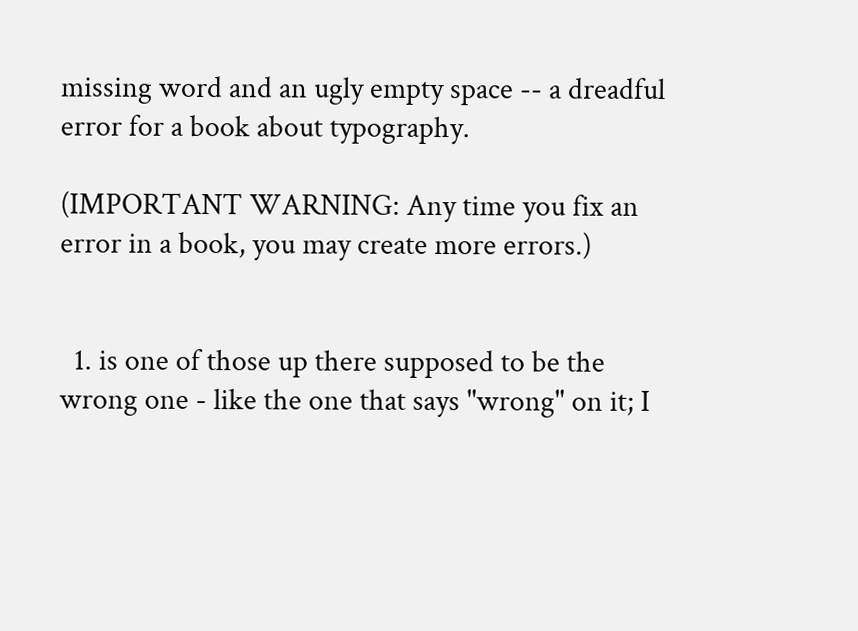missing word and an ugly empty space -- a dreadful error for a book about typography.

(IMPORTANT WARNING: Any time you fix an error in a book, you may create more errors.)


  1. is one of those up there supposed to be the wrong one - like the one that says "wrong" on it; I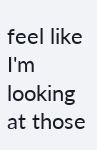feel like I'm looking at those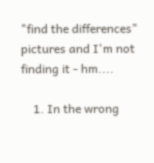"find the differences" pictures and I'm not finding it - hm....

    1. In the wrong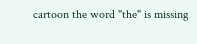cartoon the word "the" is missing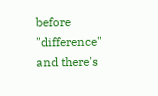before "difference" and there's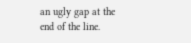an ugly gap at the end of the line.